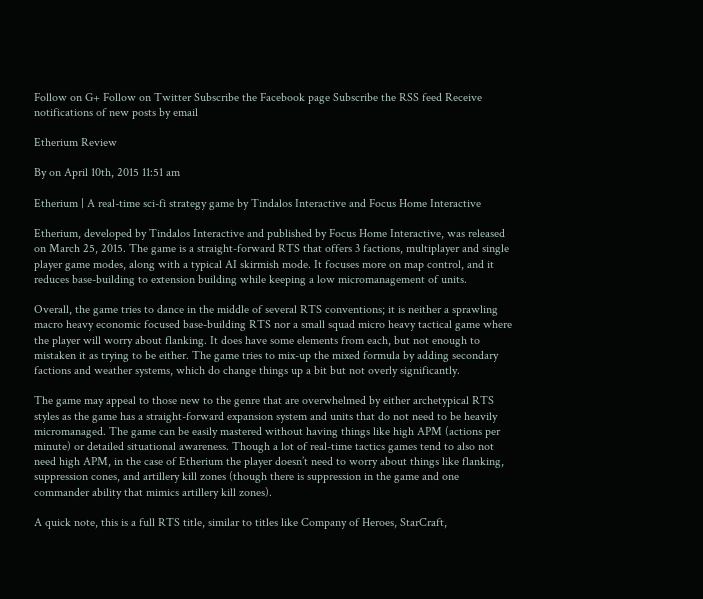Follow on G+ Follow on Twitter Subscribe the Facebook page Subscribe the RSS feed Receive notifications of new posts by email

Etherium Review

By on April 10th, 2015 11:51 am

Etherium | A real-time sci-fi strategy game by Tindalos Interactive and Focus Home Interactive

Etherium, developed by Tindalos Interactive and published by Focus Home Interactive, was released on March 25, 2015. The game is a straight-forward RTS that offers 3 factions, multiplayer and single player game modes, along with a typical AI skirmish mode. It focuses more on map control, and it reduces base-building to extension building while keeping a low micromanagement of units.

Overall, the game tries to dance in the middle of several RTS conventions; it is neither a sprawling macro heavy economic focused base-building RTS nor a small squad micro heavy tactical game where the player will worry about flanking. It does have some elements from each, but not enough to mistaken it as trying to be either. The game tries to mix-up the mixed formula by adding secondary factions and weather systems, which do change things up a bit but not overly significantly.

The game may appeal to those new to the genre that are overwhelmed by either archetypical RTS styles as the game has a straight-forward expansion system and units that do not need to be heavily micromanaged. The game can be easily mastered without having things like high APM (actions per minute) or detailed situational awareness. Though a lot of real-time tactics games tend to also not need high APM, in the case of Etherium the player doesn’t need to worry about things like flanking, suppression cones, and artillery kill zones (though there is suppression in the game and one commander ability that mimics artillery kill zones).

A quick note, this is a full RTS title, similar to titles like Company of Heroes, StarCraft,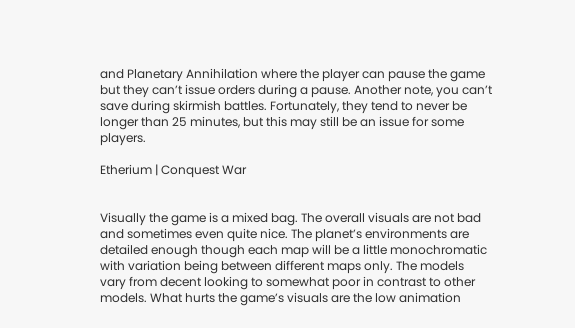and Planetary Annihilation where the player can pause the game but they can’t issue orders during a pause. Another note, you can’t save during skirmish battles. Fortunately, they tend to never be longer than 25 minutes, but this may still be an issue for some players.

Etherium | Conquest War


Visually the game is a mixed bag. The overall visuals are not bad and sometimes even quite nice. The planet’s environments are detailed enough though each map will be a little monochromatic with variation being between different maps only. The models vary from decent looking to somewhat poor in contrast to other models. What hurts the game’s visuals are the low animation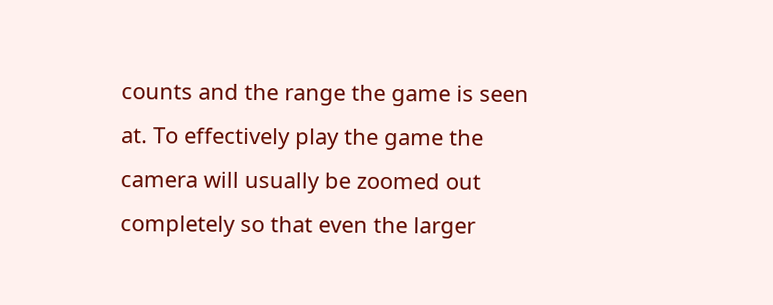counts and the range the game is seen at. To effectively play the game the camera will usually be zoomed out completely so that even the larger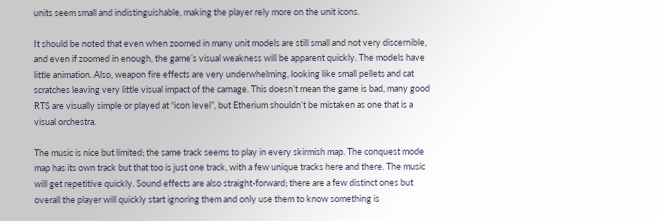units seem small and indistinguishable, making the player rely more on the unit icons.

It should be noted that even when zoomed in many unit models are still small and not very discernible, and even if zoomed in enough, the game’s visual weakness will be apparent quickly. The models have little animation. Also, weapon fire effects are very underwhelming, looking like small pellets and cat scratches leaving very little visual impact of the carnage. This doesn’t mean the game is bad, many good RTS are visually simple or played at “icon level”, but Etherium shouldn’t be mistaken as one that is a visual orchestra.

The music is nice but limited; the same track seems to play in every skirmish map. The conquest mode map has its own track but that too is just one track, with a few unique tracks here and there. The music will get repetitive quickly. Sound effects are also straight-forward; there are a few distinct ones but overall the player will quickly start ignoring them and only use them to know something is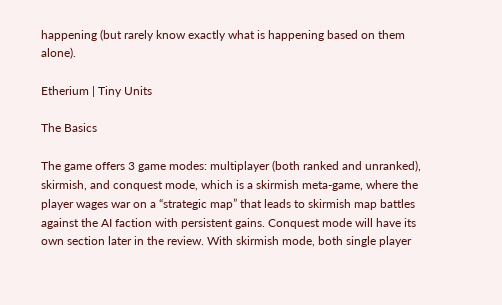happening (but rarely know exactly what is happening based on them alone).

Etherium | Tiny Units

The Basics

The game offers 3 game modes: multiplayer (both ranked and unranked), skirmish, and conquest mode, which is a skirmish meta-game, where the player wages war on a “strategic map” that leads to skirmish map battles against the AI faction with persistent gains. Conquest mode will have its own section later in the review. With skirmish mode, both single player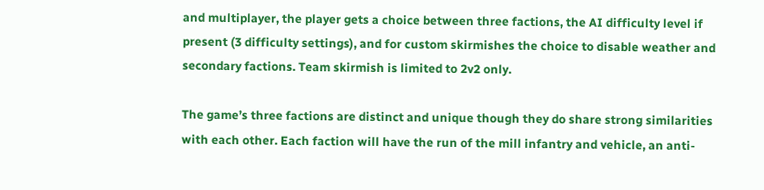and multiplayer, the player gets a choice between three factions, the AI difficulty level if present (3 difficulty settings), and for custom skirmishes the choice to disable weather and secondary factions. Team skirmish is limited to 2v2 only.

The game’s three factions are distinct and unique though they do share strong similarities with each other. Each faction will have the run of the mill infantry and vehicle, an anti-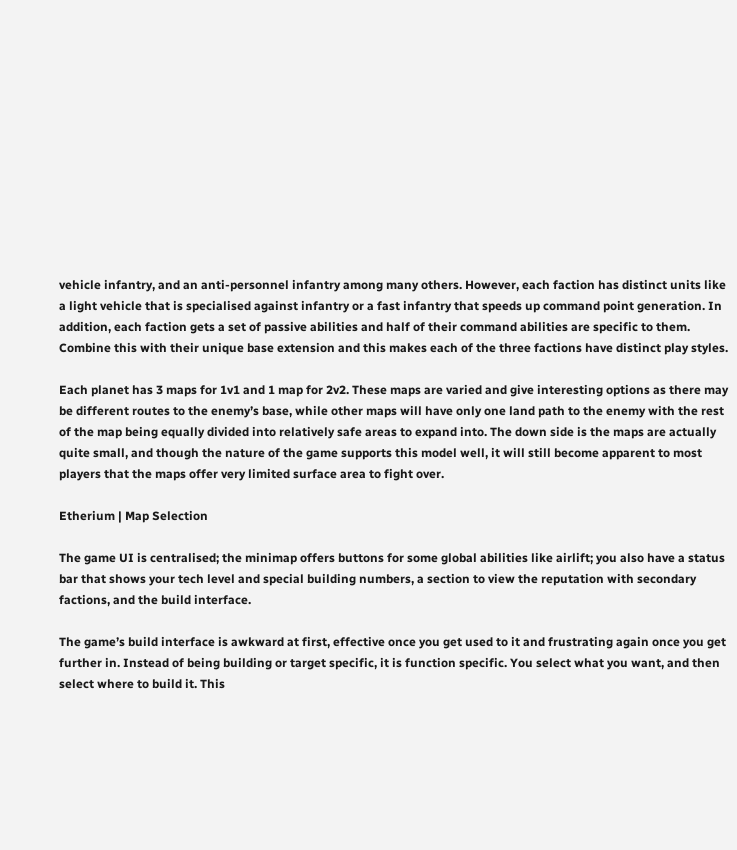vehicle infantry, and an anti-personnel infantry among many others. However, each faction has distinct units like a light vehicle that is specialised against infantry or a fast infantry that speeds up command point generation. In addition, each faction gets a set of passive abilities and half of their command abilities are specific to them. Combine this with their unique base extension and this makes each of the three factions have distinct play styles.

Each planet has 3 maps for 1v1 and 1 map for 2v2. These maps are varied and give interesting options as there may be different routes to the enemy’s base, while other maps will have only one land path to the enemy with the rest of the map being equally divided into relatively safe areas to expand into. The down side is the maps are actually quite small, and though the nature of the game supports this model well, it will still become apparent to most players that the maps offer very limited surface area to fight over.

Etherium | Map Selection

The game UI is centralised; the minimap offers buttons for some global abilities like airlift; you also have a status bar that shows your tech level and special building numbers, a section to view the reputation with secondary factions, and the build interface.

The game’s build interface is awkward at first, effective once you get used to it and frustrating again once you get further in. Instead of being building or target specific, it is function specific. You select what you want, and then select where to build it. This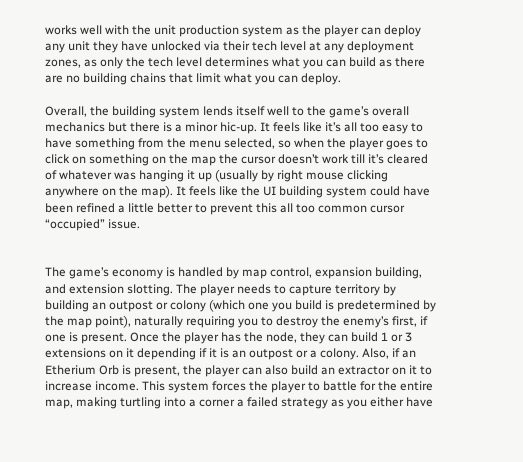works well with the unit production system as the player can deploy any unit they have unlocked via their tech level at any deployment zones, as only the tech level determines what you can build as there are no building chains that limit what you can deploy.

Overall, the building system lends itself well to the game’s overall mechanics but there is a minor hic-up. It feels like it’s all too easy to have something from the menu selected, so when the player goes to click on something on the map the cursor doesn’t work till it’s cleared of whatever was hanging it up (usually by right mouse clicking anywhere on the map). It feels like the UI building system could have been refined a little better to prevent this all too common cursor “occupied” issue.


The game’s economy is handled by map control, expansion building, and extension slotting. The player needs to capture territory by building an outpost or colony (which one you build is predetermined by the map point), naturally requiring you to destroy the enemy’s first, if one is present. Once the player has the node, they can build 1 or 3 extensions on it depending if it is an outpost or a colony. Also, if an Etherium Orb is present, the player can also build an extractor on it to increase income. This system forces the player to battle for the entire map, making turtling into a corner a failed strategy as you either have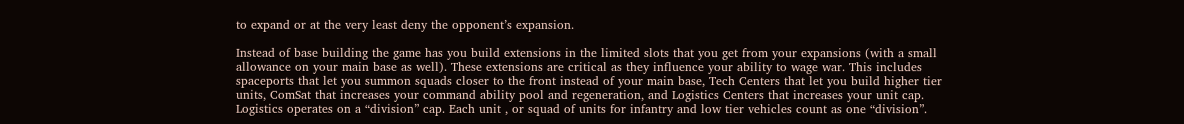to expand or at the very least deny the opponent’s expansion.

Instead of base building the game has you build extensions in the limited slots that you get from your expansions (with a small allowance on your main base as well). These extensions are critical as they influence your ability to wage war. This includes spaceports that let you summon squads closer to the front instead of your main base, Tech Centers that let you build higher tier units, ComSat that increases your command ability pool and regeneration, and Logistics Centers that increases your unit cap. Logistics operates on a “division” cap. Each unit , or squad of units for infantry and low tier vehicles count as one “division”.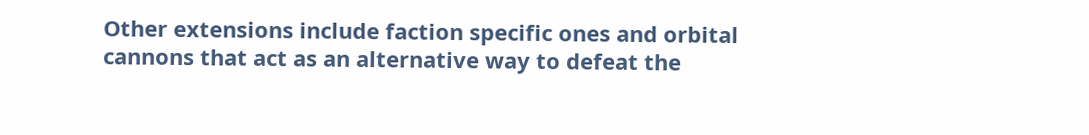Other extensions include faction specific ones and orbital cannons that act as an alternative way to defeat the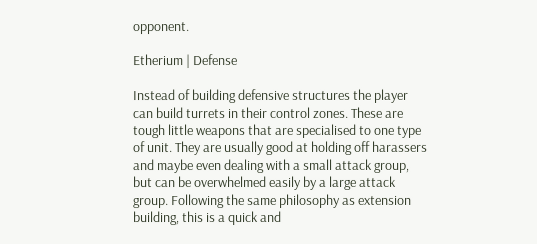opponent.

Etherium | Defense

Instead of building defensive structures the player can build turrets in their control zones. These are tough little weapons that are specialised to one type of unit. They are usually good at holding off harassers and maybe even dealing with a small attack group, but can be overwhelmed easily by a large attack group. Following the same philosophy as extension building, this is a quick and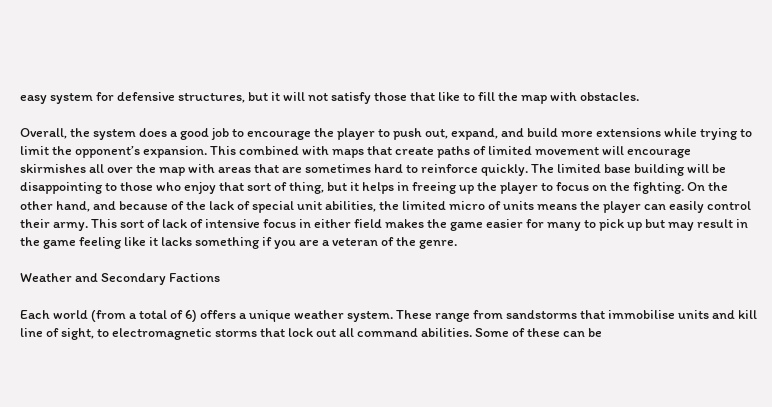easy system for defensive structures, but it will not satisfy those that like to fill the map with obstacles.

Overall, the system does a good job to encourage the player to push out, expand, and build more extensions while trying to limit the opponent’s expansion. This combined with maps that create paths of limited movement will encourage skirmishes all over the map with areas that are sometimes hard to reinforce quickly. The limited base building will be disappointing to those who enjoy that sort of thing, but it helps in freeing up the player to focus on the fighting. On the other hand, and because of the lack of special unit abilities, the limited micro of units means the player can easily control their army. This sort of lack of intensive focus in either field makes the game easier for many to pick up but may result in the game feeling like it lacks something if you are a veteran of the genre.

Weather and Secondary Factions

Each world (from a total of 6) offers a unique weather system. These range from sandstorms that immobilise units and kill line of sight, to electromagnetic storms that lock out all command abilities. Some of these can be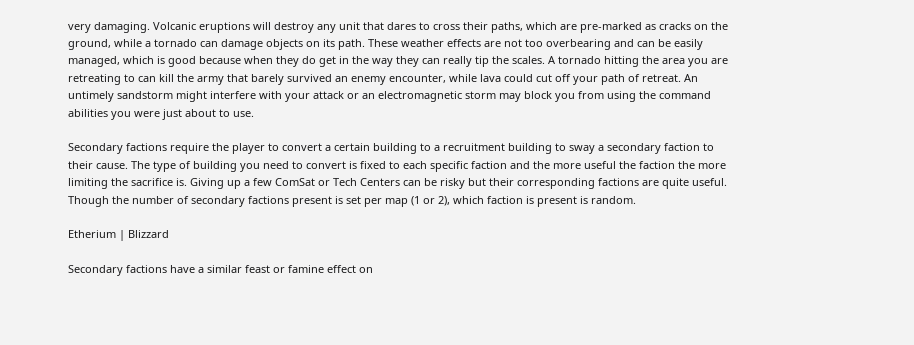very damaging. Volcanic eruptions will destroy any unit that dares to cross their paths, which are pre-marked as cracks on the ground, while a tornado can damage objects on its path. These weather effects are not too overbearing and can be easily managed, which is good because when they do get in the way they can really tip the scales. A tornado hitting the area you are retreating to can kill the army that barely survived an enemy encounter, while lava could cut off your path of retreat. An untimely sandstorm might interfere with your attack or an electromagnetic storm may block you from using the command abilities you were just about to use.

Secondary factions require the player to convert a certain building to a recruitment building to sway a secondary faction to their cause. The type of building you need to convert is fixed to each specific faction and the more useful the faction the more limiting the sacrifice is. Giving up a few ComSat or Tech Centers can be risky but their corresponding factions are quite useful. Though the number of secondary factions present is set per map (1 or 2), which faction is present is random.

Etherium | Blizzard

Secondary factions have a similar feast or famine effect on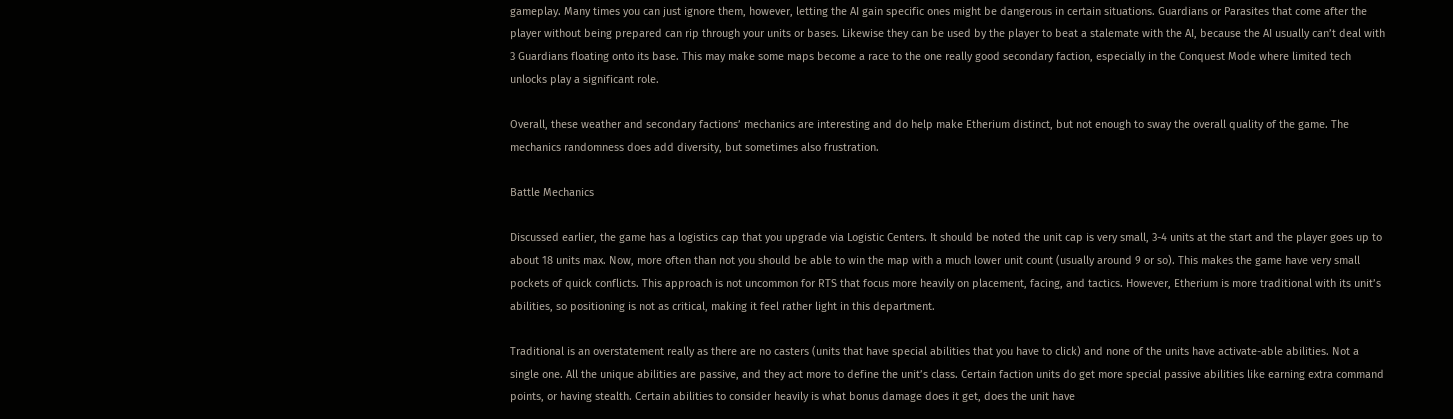gameplay. Many times you can just ignore them, however, letting the AI gain specific ones might be dangerous in certain situations. Guardians or Parasites that come after the player without being prepared can rip through your units or bases. Likewise they can be used by the player to beat a stalemate with the AI, because the AI usually can’t deal with 3 Guardians floating onto its base. This may make some maps become a race to the one really good secondary faction, especially in the Conquest Mode where limited tech unlocks play a significant role.

Overall, these weather and secondary factions’ mechanics are interesting and do help make Etherium distinct, but not enough to sway the overall quality of the game. The mechanics randomness does add diversity, but sometimes also frustration.

Battle Mechanics

Discussed earlier, the game has a logistics cap that you upgrade via Logistic Centers. It should be noted the unit cap is very small, 3-4 units at the start and the player goes up to about 18 units max. Now, more often than not you should be able to win the map with a much lower unit count (usually around 9 or so). This makes the game have very small pockets of quick conflicts. This approach is not uncommon for RTS that focus more heavily on placement, facing, and tactics. However, Etherium is more traditional with its unit’s abilities, so positioning is not as critical, making it feel rather light in this department.

Traditional is an overstatement really as there are no casters (units that have special abilities that you have to click) and none of the units have activate-able abilities. Not a single one. All the unique abilities are passive, and they act more to define the unit’s class. Certain faction units do get more special passive abilities like earning extra command points, or having stealth. Certain abilities to consider heavily is what bonus damage does it get, does the unit have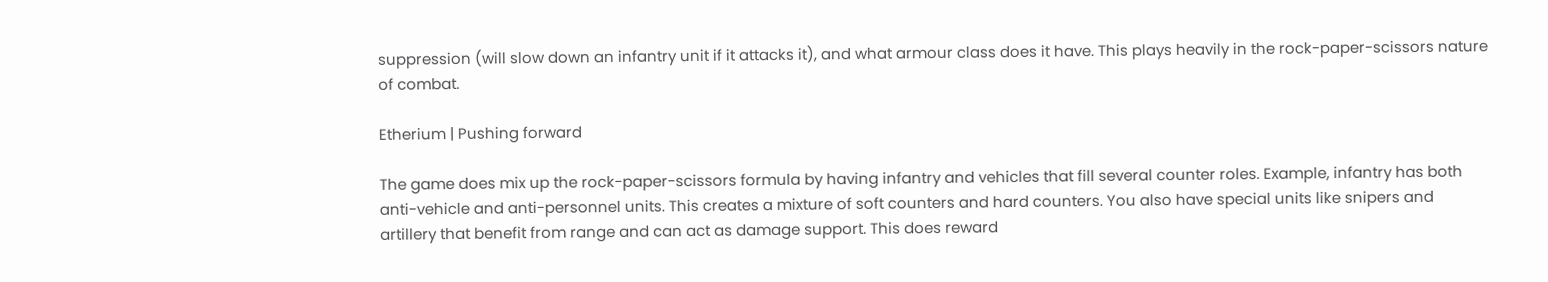suppression (will slow down an infantry unit if it attacks it), and what armour class does it have. This plays heavily in the rock-paper-scissors nature of combat.

Etherium | Pushing forward

The game does mix up the rock-paper-scissors formula by having infantry and vehicles that fill several counter roles. Example, infantry has both anti-vehicle and anti-personnel units. This creates a mixture of soft counters and hard counters. You also have special units like snipers and artillery that benefit from range and can act as damage support. This does reward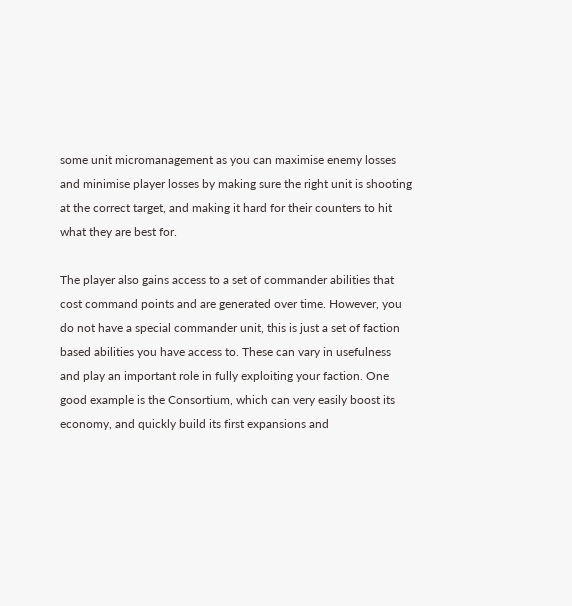some unit micromanagement as you can maximise enemy losses and minimise player losses by making sure the right unit is shooting at the correct target, and making it hard for their counters to hit what they are best for.

The player also gains access to a set of commander abilities that cost command points and are generated over time. However, you do not have a special commander unit, this is just a set of faction based abilities you have access to. These can vary in usefulness and play an important role in fully exploiting your faction. One good example is the Consortium, which can very easily boost its economy, and quickly build its first expansions and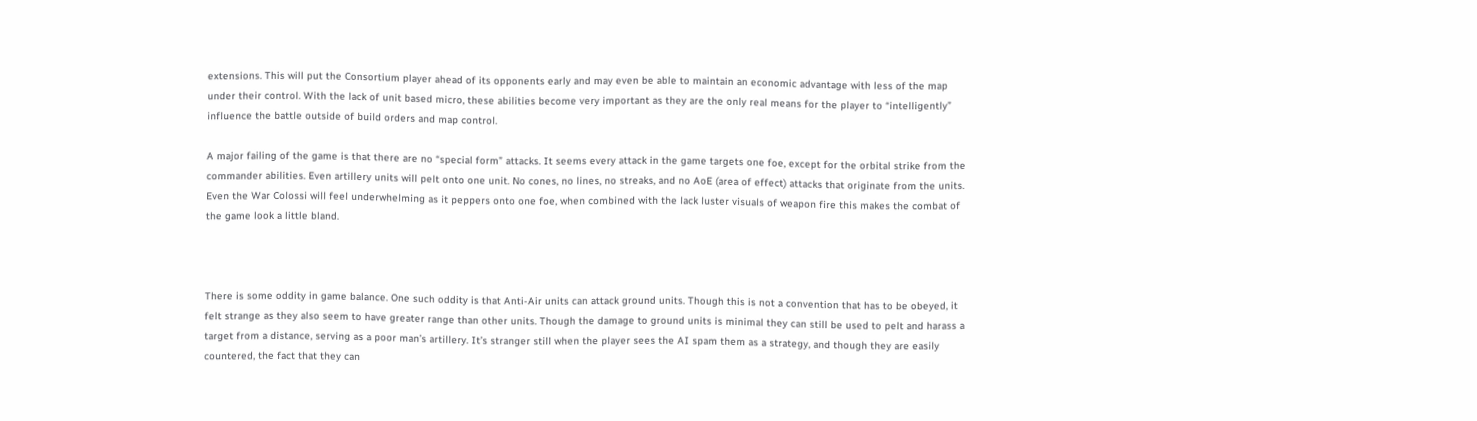extensions. This will put the Consortium player ahead of its opponents early and may even be able to maintain an economic advantage with less of the map under their control. With the lack of unit based micro, these abilities become very important as they are the only real means for the player to “intelligently” influence the battle outside of build orders and map control.

A major failing of the game is that there are no “special form” attacks. It seems every attack in the game targets one foe, except for the orbital strike from the commander abilities. Even artillery units will pelt onto one unit. No cones, no lines, no streaks, and no AoE (area of effect) attacks that originate from the units. Even the War Colossi will feel underwhelming as it peppers onto one foe, when combined with the lack luster visuals of weapon fire this makes the combat of the game look a little bland.



There is some oddity in game balance. One such oddity is that Anti-Air units can attack ground units. Though this is not a convention that has to be obeyed, it felt strange as they also seem to have greater range than other units. Though the damage to ground units is minimal they can still be used to pelt and harass a target from a distance, serving as a poor man’s artillery. It’s stranger still when the player sees the AI spam them as a strategy, and though they are easily countered, the fact that they can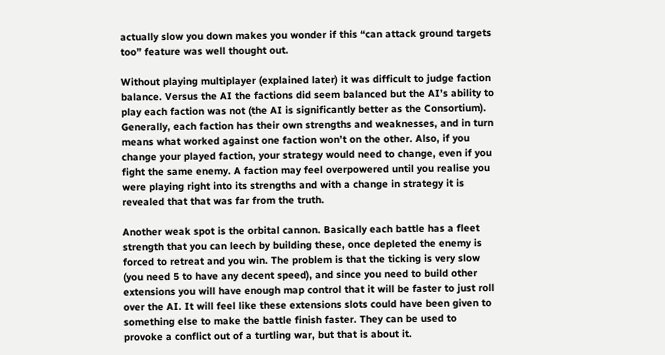actually slow you down makes you wonder if this “can attack ground targets too” feature was well thought out.

Without playing multiplayer (explained later) it was difficult to judge faction balance. Versus the AI the factions did seem balanced but the AI’s ability to play each faction was not (the AI is significantly better as the Consortium). Generally, each faction has their own strengths and weaknesses, and in turn means what worked against one faction won’t on the other. Also, if you change your played faction, your strategy would need to change, even if you fight the same enemy. A faction may feel overpowered until you realise you were playing right into its strengths and with a change in strategy it is revealed that that was far from the truth.

Another weak spot is the orbital cannon. Basically each battle has a fleet strength that you can leech by building these, once depleted the enemy is forced to retreat and you win. The problem is that the ticking is very slow (you need 5 to have any decent speed), and since you need to build other extensions you will have enough map control that it will be faster to just roll over the AI. It will feel like these extensions slots could have been given to something else to make the battle finish faster. They can be used to provoke a conflict out of a turtling war, but that is about it.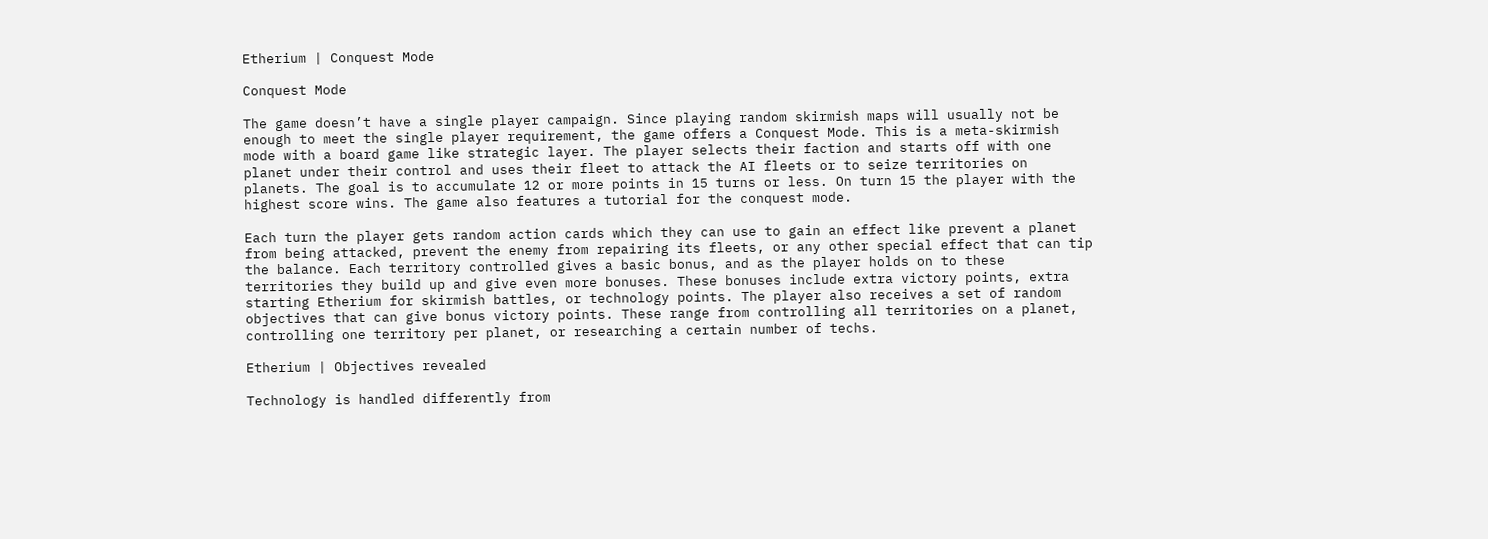Etherium | Conquest Mode

Conquest Mode

The game doesn’t have a single player campaign. Since playing random skirmish maps will usually not be enough to meet the single player requirement, the game offers a Conquest Mode. This is a meta-skirmish mode with a board game like strategic layer. The player selects their faction and starts off with one planet under their control and uses their fleet to attack the AI fleets or to seize territories on planets. The goal is to accumulate 12 or more points in 15 turns or less. On turn 15 the player with the highest score wins. The game also features a tutorial for the conquest mode.

Each turn the player gets random action cards which they can use to gain an effect like prevent a planet from being attacked, prevent the enemy from repairing its fleets, or any other special effect that can tip the balance. Each territory controlled gives a basic bonus, and as the player holds on to these territories they build up and give even more bonuses. These bonuses include extra victory points, extra starting Etherium for skirmish battles, or technology points. The player also receives a set of random objectives that can give bonus victory points. These range from controlling all territories on a planet, controlling one territory per planet, or researching a certain number of techs.

Etherium | Objectives revealed

Technology is handled differently from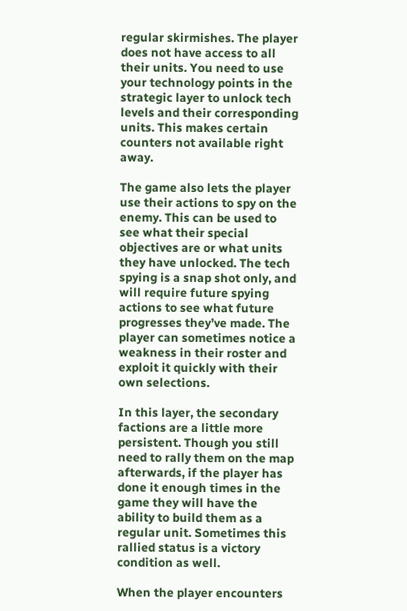regular skirmishes. The player does not have access to all their units. You need to use your technology points in the strategic layer to unlock tech levels and their corresponding units. This makes certain counters not available right away.

The game also lets the player use their actions to spy on the enemy. This can be used to see what their special objectives are or what units they have unlocked. The tech spying is a snap shot only, and will require future spying actions to see what future progresses they’ve made. The player can sometimes notice a weakness in their roster and exploit it quickly with their own selections.

In this layer, the secondary factions are a little more persistent. Though you still need to rally them on the map afterwards, if the player has done it enough times in the game they will have the ability to build them as a regular unit. Sometimes this rallied status is a victory condition as well.

When the player encounters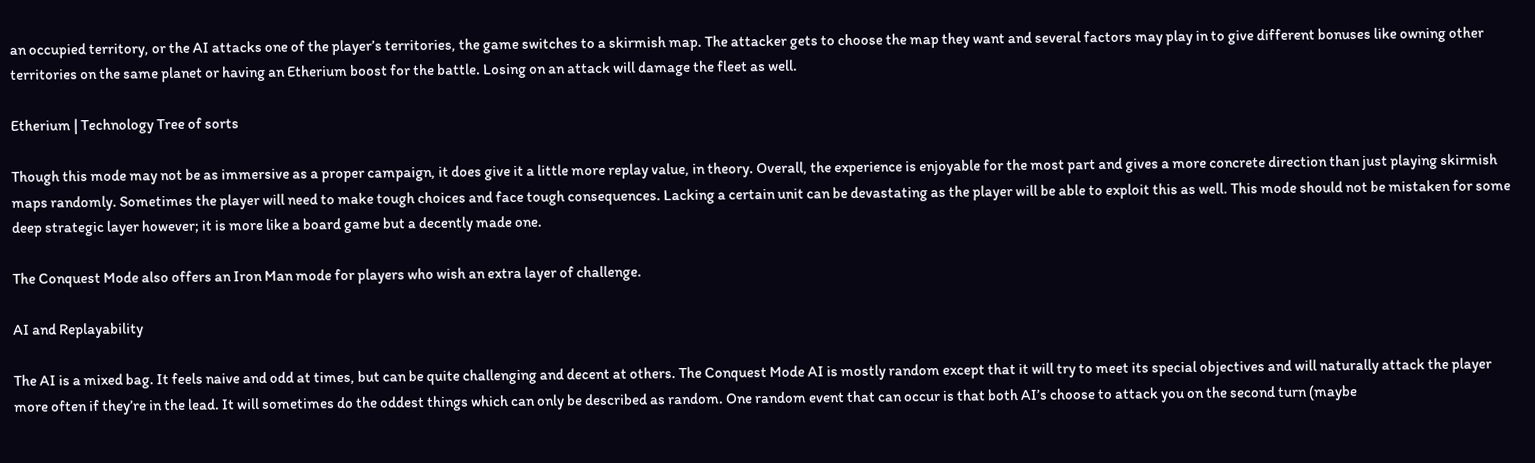an occupied territory, or the AI attacks one of the player’s territories, the game switches to a skirmish map. The attacker gets to choose the map they want and several factors may play in to give different bonuses like owning other territories on the same planet or having an Etherium boost for the battle. Losing on an attack will damage the fleet as well.

Etherium | Technology Tree of sorts

Though this mode may not be as immersive as a proper campaign, it does give it a little more replay value, in theory. Overall, the experience is enjoyable for the most part and gives a more concrete direction than just playing skirmish maps randomly. Sometimes the player will need to make tough choices and face tough consequences. Lacking a certain unit can be devastating as the player will be able to exploit this as well. This mode should not be mistaken for some deep strategic layer however; it is more like a board game but a decently made one.

The Conquest Mode also offers an Iron Man mode for players who wish an extra layer of challenge.

AI and Replayability

The AI is a mixed bag. It feels naive and odd at times, but can be quite challenging and decent at others. The Conquest Mode AI is mostly random except that it will try to meet its special objectives and will naturally attack the player more often if they’re in the lead. It will sometimes do the oddest things which can only be described as random. One random event that can occur is that both AI’s choose to attack you on the second turn (maybe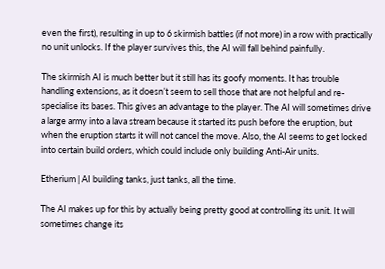even the first), resulting in up to 6 skirmish battles (if not more) in a row with practically no unit unlocks. If the player survives this, the AI will fall behind painfully.

The skirmish AI is much better but it still has its goofy moments. It has trouble handling extensions, as it doesn’t seem to sell those that are not helpful and re-specialise its bases. This gives an advantage to the player. The AI will sometimes drive a large army into a lava stream because it started its push before the eruption, but when the eruption starts it will not cancel the move. Also, the AI seems to get locked into certain build orders, which could include only building Anti-Air units.

Etherium | AI building tanks, just tanks, all the time.

The AI makes up for this by actually being pretty good at controlling its unit. It will sometimes change its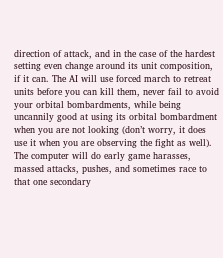direction of attack, and in the case of the hardest setting even change around its unit composition, if it can. The AI will use forced march to retreat units before you can kill them, never fail to avoid your orbital bombardments, while being uncannily good at using its orbital bombardment when you are not looking (don’t worry, it does use it when you are observing the fight as well). The computer will do early game harasses, massed attacks, pushes, and sometimes race to that one secondary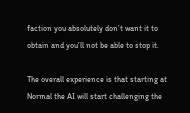faction you absolutely don’t want it to obtain and you’ll not be able to stop it.

The overall experience is that starting at Normal the AI will start challenging the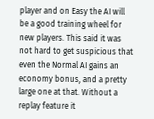player and on Easy the AI will be a good training wheel for new players. This said it was not hard to get suspicious that even the Normal AI gains an economy bonus, and a pretty large one at that. Without a replay feature it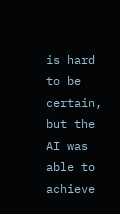is hard to be certain, but the AI was able to achieve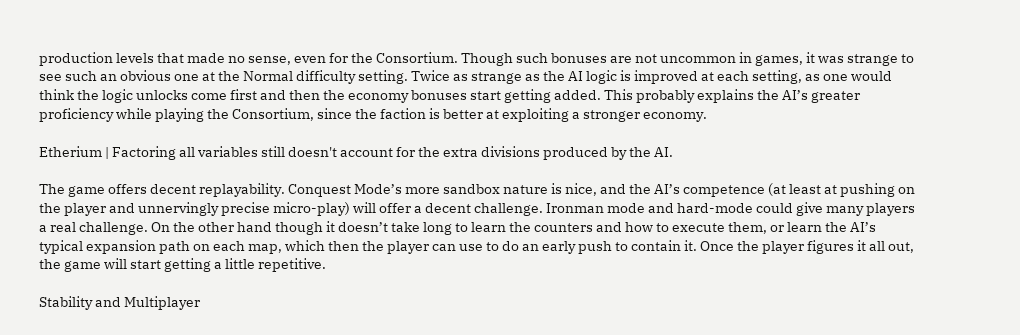production levels that made no sense, even for the Consortium. Though such bonuses are not uncommon in games, it was strange to see such an obvious one at the Normal difficulty setting. Twice as strange as the AI logic is improved at each setting, as one would think the logic unlocks come first and then the economy bonuses start getting added. This probably explains the AI’s greater proficiency while playing the Consortium, since the faction is better at exploiting a stronger economy.

Etherium | Factoring all variables still doesn't account for the extra divisions produced by the AI.

The game offers decent replayability. Conquest Mode’s more sandbox nature is nice, and the AI’s competence (at least at pushing on the player and unnervingly precise micro-play) will offer a decent challenge. Ironman mode and hard-mode could give many players a real challenge. On the other hand though it doesn’t take long to learn the counters and how to execute them, or learn the AI’s typical expansion path on each map, which then the player can use to do an early push to contain it. Once the player figures it all out, the game will start getting a little repetitive.

Stability and Multiplayer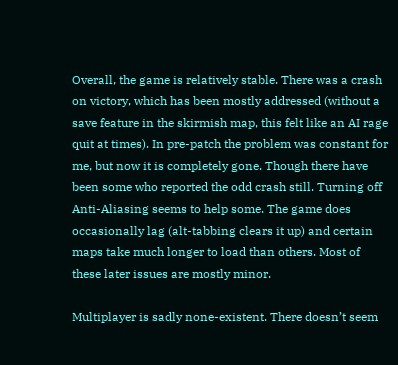Overall, the game is relatively stable. There was a crash on victory, which has been mostly addressed (without a save feature in the skirmish map, this felt like an AI rage quit at times). In pre-patch the problem was constant for me, but now it is completely gone. Though there have been some who reported the odd crash still. Turning off Anti-Aliasing seems to help some. The game does occasionally lag (alt-tabbing clears it up) and certain maps take much longer to load than others. Most of these later issues are mostly minor.

Multiplayer is sadly none-existent. There doesn’t seem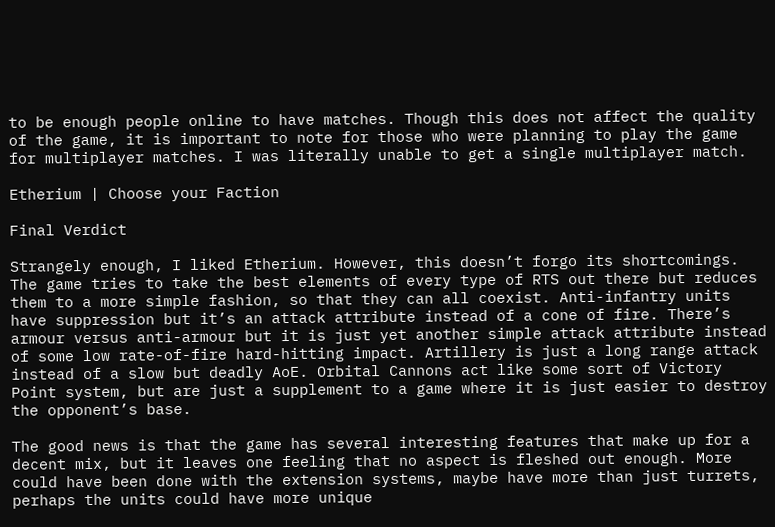to be enough people online to have matches. Though this does not affect the quality of the game, it is important to note for those who were planning to play the game for multiplayer matches. I was literally unable to get a single multiplayer match.

Etherium | Choose your Faction

Final Verdict

Strangely enough, I liked Etherium. However, this doesn’t forgo its shortcomings. The game tries to take the best elements of every type of RTS out there but reduces them to a more simple fashion, so that they can all coexist. Anti-infantry units have suppression but it’s an attack attribute instead of a cone of fire. There’s armour versus anti-armour but it is just yet another simple attack attribute instead of some low rate-of-fire hard-hitting impact. Artillery is just a long range attack instead of a slow but deadly AoE. Orbital Cannons act like some sort of Victory Point system, but are just a supplement to a game where it is just easier to destroy the opponent’s base.

The good news is that the game has several interesting features that make up for a decent mix, but it leaves one feeling that no aspect is fleshed out enough. More could have been done with the extension systems, maybe have more than just turrets, perhaps the units could have more unique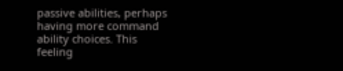passive abilities, perhaps having more command ability choices. This feeling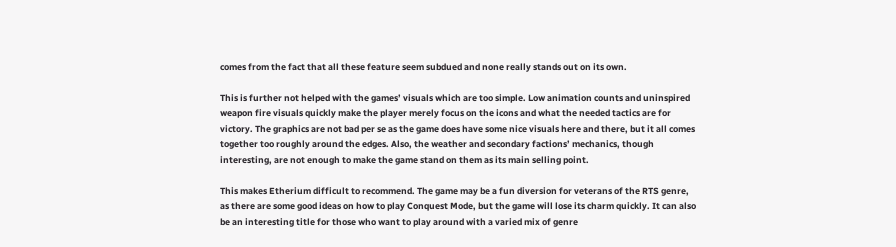comes from the fact that all these feature seem subdued and none really stands out on its own.

This is further not helped with the games’ visuals which are too simple. Low animation counts and uninspired weapon fire visuals quickly make the player merely focus on the icons and what the needed tactics are for victory. The graphics are not bad per se as the game does have some nice visuals here and there, but it all comes together too roughly around the edges. Also, the weather and secondary factions’ mechanics, though interesting, are not enough to make the game stand on them as its main selling point.

This makes Etherium difficult to recommend. The game may be a fun diversion for veterans of the RTS genre, as there are some good ideas on how to play Conquest Mode, but the game will lose its charm quickly. It can also be an interesting title for those who want to play around with a varied mix of genre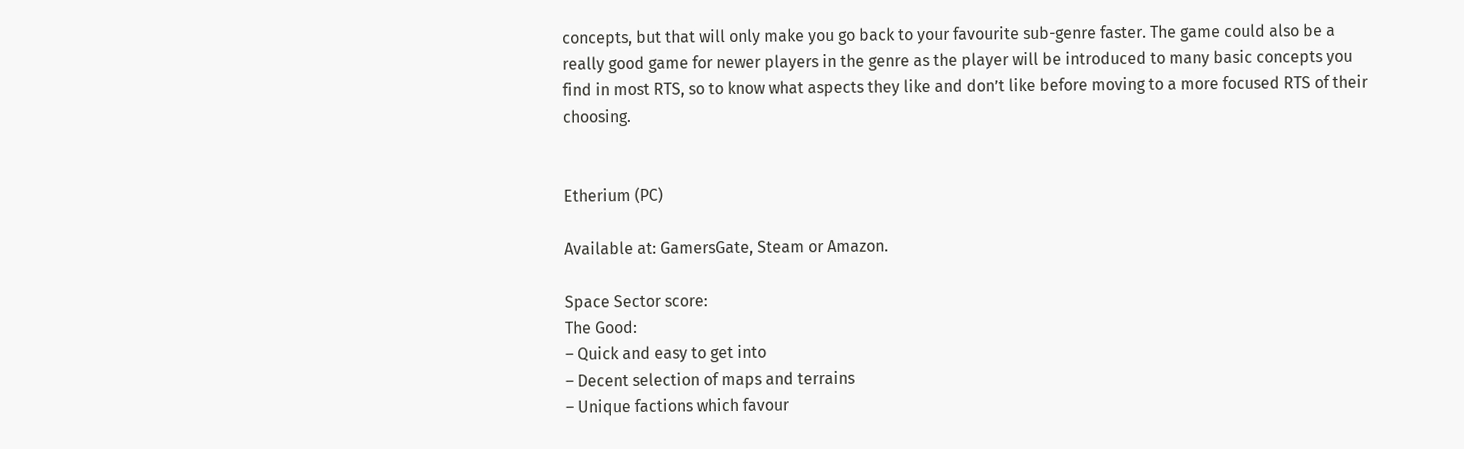concepts, but that will only make you go back to your favourite sub-genre faster. The game could also be a really good game for newer players in the genre as the player will be introduced to many basic concepts you find in most RTS, so to know what aspects they like and don’t like before moving to a more focused RTS of their choosing.


Etherium (PC)

Available at: GamersGate, Steam or Amazon.

Space Sector score:
The Good:
– Quick and easy to get into
– Decent selection of maps and terrains
– Unique factions which favour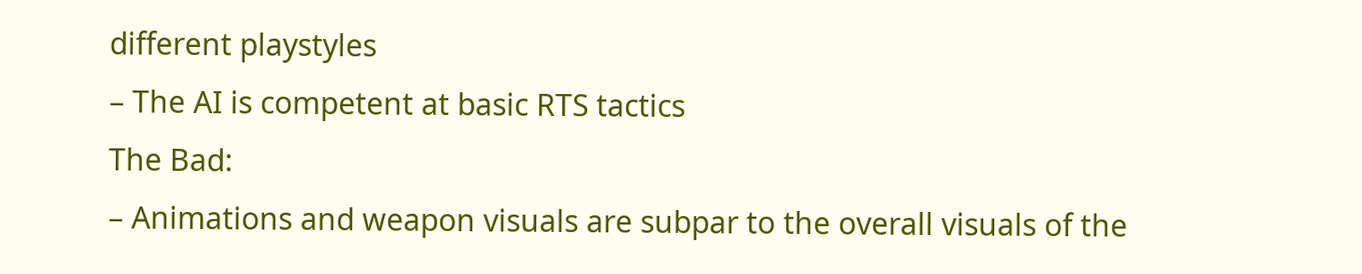different playstyles
– The AI is competent at basic RTS tactics
The Bad:
– Animations and weapon visuals are subpar to the overall visuals of the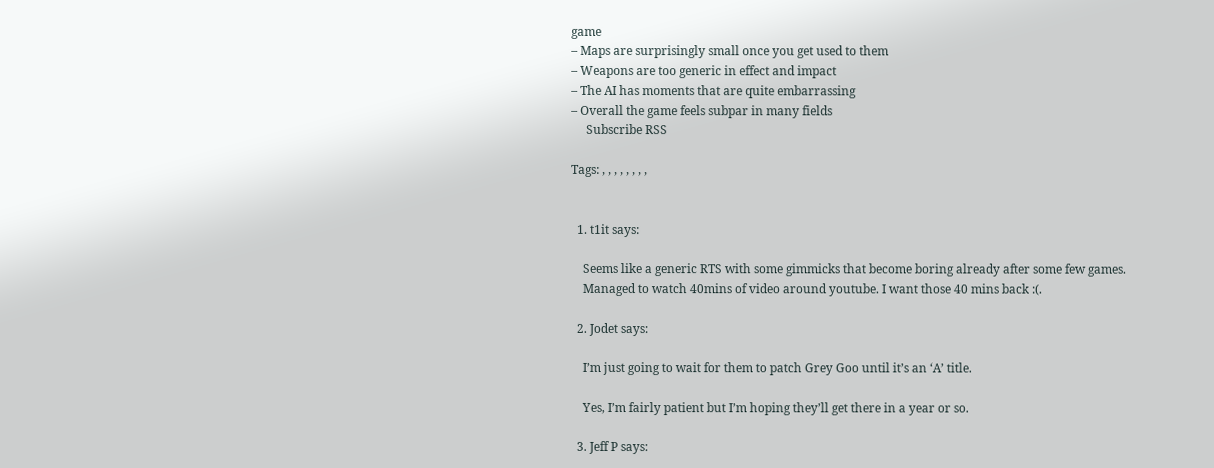game
– Maps are surprisingly small once you get used to them
– Weapons are too generic in effect and impact
– The AI has moments that are quite embarrassing
– Overall the game feels subpar in many fields
     Subscribe RSS

Tags: , , , , , , , ,


  1. t1it says:

    Seems like a generic RTS with some gimmicks that become boring already after some few games.
    Managed to watch 40mins of video around youtube. I want those 40 mins back :(.

  2. Jodet says:

    I’m just going to wait for them to patch Grey Goo until it’s an ‘A’ title.

    Yes, I’m fairly patient but I’m hoping they’ll get there in a year or so.

  3. Jeff P says: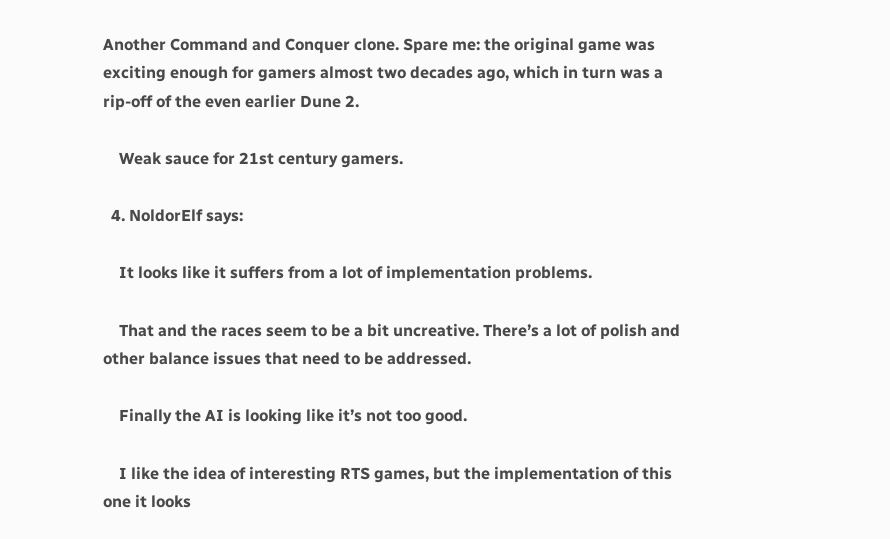Another Command and Conquer clone. Spare me: the original game was exciting enough for gamers almost two decades ago, which in turn was a rip-off of the even earlier Dune 2.

    Weak sauce for 21st century gamers.

  4. NoldorElf says:

    It looks like it suffers from a lot of implementation problems.

    That and the races seem to be a bit uncreative. There’s a lot of polish and other balance issues that need to be addressed.

    Finally the AI is looking like it’s not too good.

    I like the idea of interesting RTS games, but the implementation of this one it looks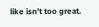like isn’t too great.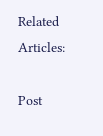Related Articles:

Post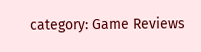category: Game Reviews